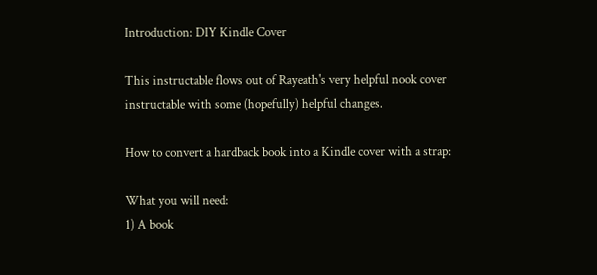Introduction: DIY Kindle Cover

This instructable flows out of Rayeath's very helpful nook cover instructable with some (hopefully) helpful changes.

How to convert a hardback book into a Kindle cover with a strap:

What you will need:
1) A book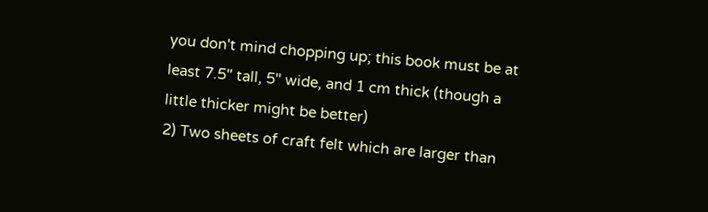you don't mind chopping up; this book must be at least 7.5" tall, 5" wide, and 1 cm thick (though a little thicker might be better)
2) Two sheets of craft felt which are larger than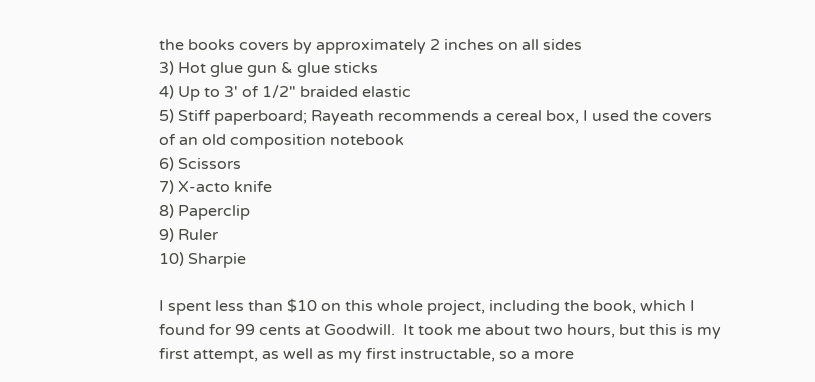the books covers by approximately 2 inches on all sides
3) Hot glue gun & glue sticks
4) Up to 3' of 1/2" braided elastic
5) Stiff paperboard; Rayeath recommends a cereal box, I used the covers of an old composition notebook
6) Scissors
7) X-acto knife
8) Paperclip
9) Ruler
10) Sharpie

I spent less than $10 on this whole project, including the book, which I found for 99 cents at Goodwill.  It took me about two hours, but this is my first attempt, as well as my first instructable, so a more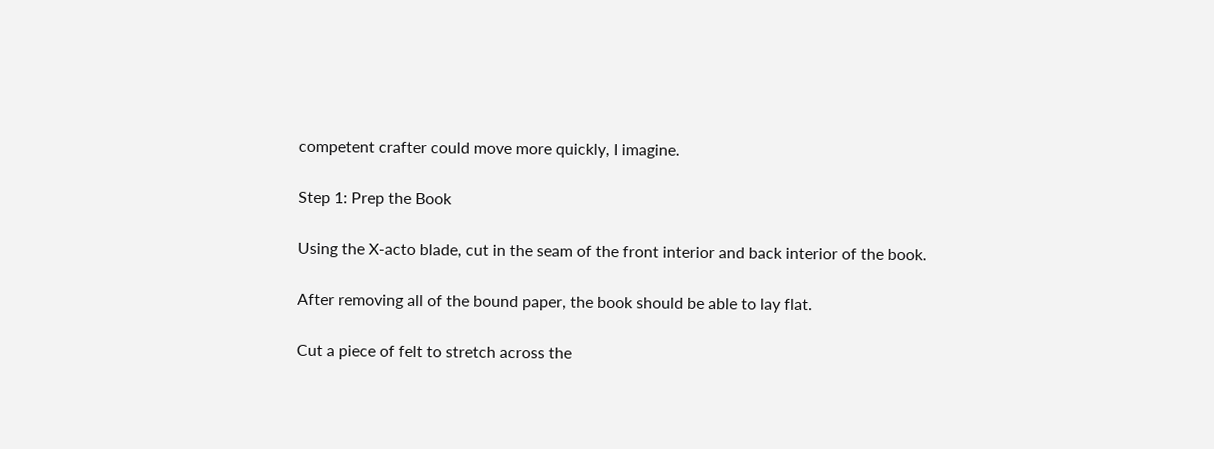competent crafter could move more quickly, I imagine.

Step 1: Prep the Book

Using the X-acto blade, cut in the seam of the front interior and back interior of the book.

After removing all of the bound paper, the book should be able to lay flat.

Cut a piece of felt to stretch across the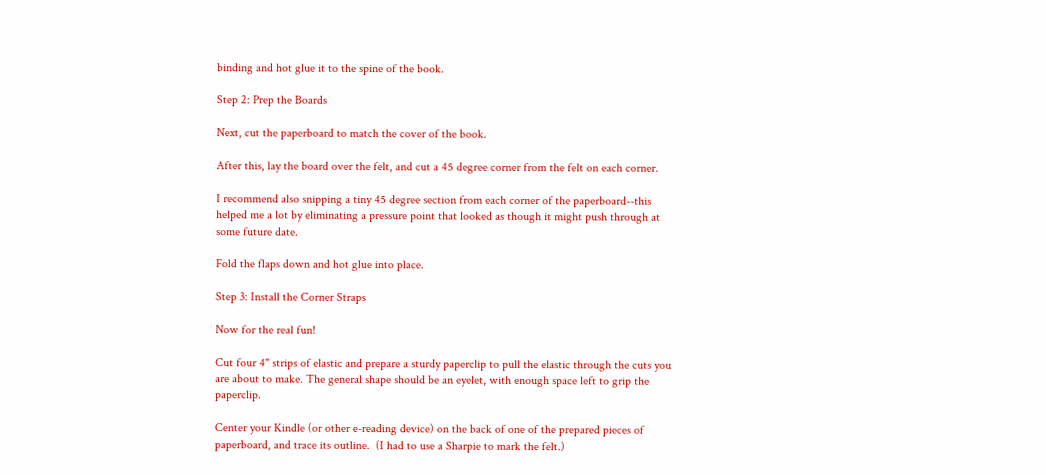binding and hot glue it to the spine of the book.

Step 2: Prep the Boards

Next, cut the paperboard to match the cover of the book.

After this, lay the board over the felt, and cut a 45 degree corner from the felt on each corner.

I recommend also snipping a tiny 45 degree section from each corner of the paperboard--this helped me a lot by eliminating a pressure point that looked as though it might push through at some future date.

Fold the flaps down and hot glue into place.

Step 3: Install the Corner Straps

Now for the real fun!

Cut four 4" strips of elastic and prepare a sturdy paperclip to pull the elastic through the cuts you are about to make. The general shape should be an eyelet, with enough space left to grip the paperclip.

Center your Kindle (or other e-reading device) on the back of one of the prepared pieces of paperboard, and trace its outline.  (I had to use a Sharpie to mark the felt.)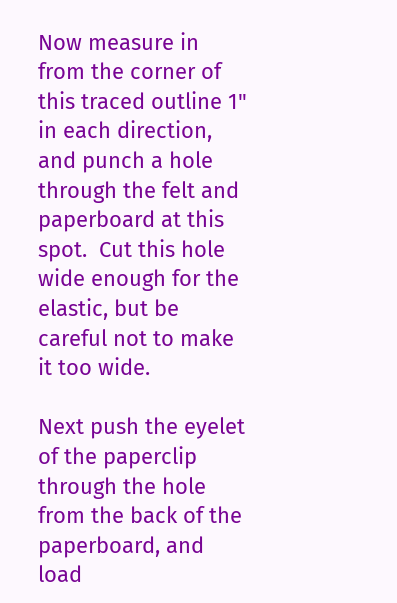Now measure in from the corner of this traced outline 1" in each direction, and punch a hole through the felt and paperboard at this spot.  Cut this hole wide enough for the elastic, but be careful not to make it too wide.

Next push the eyelet of the paperclip through the hole from the back of the paperboard, and load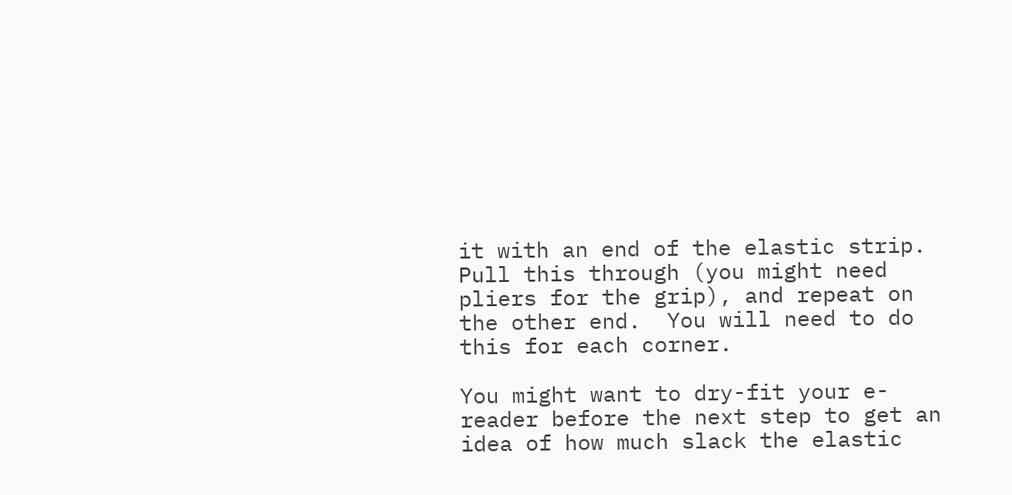it with an end of the elastic strip.  Pull this through (you might need pliers for the grip), and repeat on the other end.  You will need to do this for each corner.

You might want to dry-fit your e-reader before the next step to get an idea of how much slack the elastic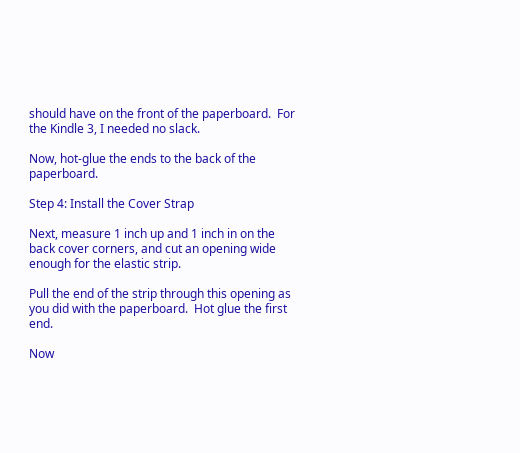should have on the front of the paperboard.  For the Kindle 3, I needed no slack.

Now, hot-glue the ends to the back of the paperboard.

Step 4: Install the Cover Strap

Next, measure 1 inch up and 1 inch in on the back cover corners, and cut an opening wide enough for the elastic strip.

Pull the end of the strip through this opening as you did with the paperboard.  Hot glue the first end.

Now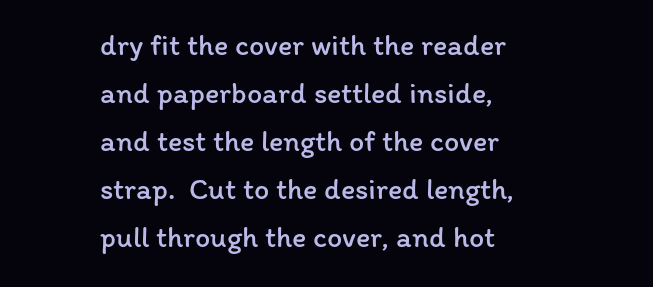dry fit the cover with the reader and paperboard settled inside, and test the length of the cover strap.  Cut to the desired length, pull through the cover, and hot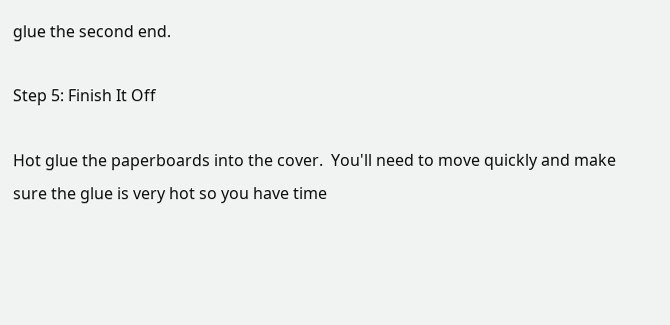glue the second end.

Step 5: Finish It Off

Hot glue the paperboards into the cover.  You'll need to move quickly and make sure the glue is very hot so you have time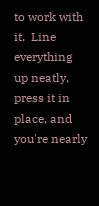to work with it.  Line everything up neatly, press it in place, and you're nearly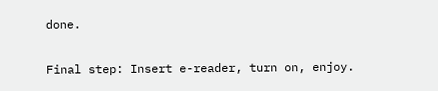done.

Final step: Insert e-reader, turn on, enjoy.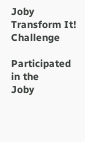Joby Transform It! Challenge

Participated in the
Joby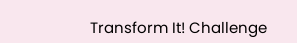Transform It! Challenge